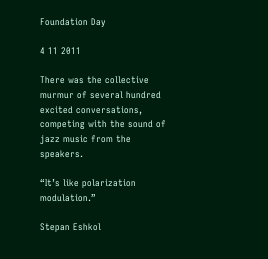Foundation Day

4 11 2011

There was the collective murmur of several hundred excited conversations, competing with the sound of jazz music from the speakers.

“It’s like polarization modulation.”

Stepan Eshkol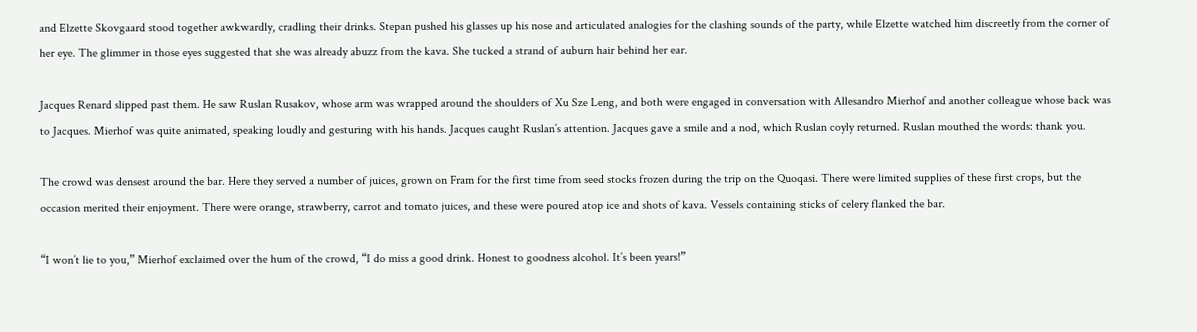and Elzette Skovgaard stood together awkwardly, cradling their drinks. Stepan pushed his glasses up his nose and articulated analogies for the clashing sounds of the party, while Elzette watched him discreetly from the corner of her eye. The glimmer in those eyes suggested that she was already abuzz from the kava. She tucked a strand of auburn hair behind her ear.

Jacques Renard slipped past them. He saw Ruslan Rusakov, whose arm was wrapped around the shoulders of Xu Sze Leng, and both were engaged in conversation with Allesandro Mierhof and another colleague whose back was to Jacques. Mierhof was quite animated, speaking loudly and gesturing with his hands. Jacques caught Ruslan’s attention. Jacques gave a smile and a nod, which Ruslan coyly returned. Ruslan mouthed the words: thank you.

The crowd was densest around the bar. Here they served a number of juices, grown on Fram for the first time from seed stocks frozen during the trip on the Quoqasi. There were limited supplies of these first crops, but the occasion merited their enjoyment. There were orange, strawberry, carrot and tomato juices, and these were poured atop ice and shots of kava. Vessels containing sticks of celery flanked the bar.

“I won’t lie to you,” Mierhof exclaimed over the hum of the crowd, “I do miss a good drink. Honest to goodness alcohol. It’s been years!”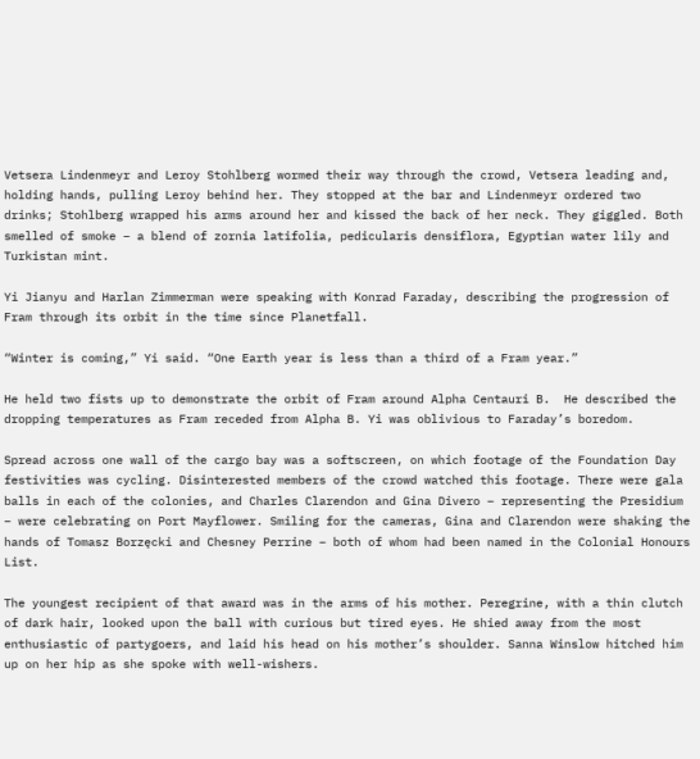Vetsera Lindenmeyr and Leroy Stohlberg wormed their way through the crowd, Vetsera leading and, holding hands, pulling Leroy behind her. They stopped at the bar and Lindenmeyr ordered two drinks; Stohlberg wrapped his arms around her and kissed the back of her neck. They giggled. Both smelled of smoke – a blend of zornia latifolia, pedicularis densiflora, Egyptian water lily and Turkistan mint.

Yi Jianyu and Harlan Zimmerman were speaking with Konrad Faraday, describing the progression of Fram through its orbit in the time since Planetfall.

“Winter is coming,” Yi said. “One Earth year is less than a third of a Fram year.”

He held two fists up to demonstrate the orbit of Fram around Alpha Centauri B.  He described the dropping temperatures as Fram receded from Alpha B. Yi was oblivious to Faraday’s boredom.

Spread across one wall of the cargo bay was a softscreen, on which footage of the Foundation Day festivities was cycling. Disinterested members of the crowd watched this footage. There were gala balls in each of the colonies, and Charles Clarendon and Gina Divero – representing the Presidium – were celebrating on Port Mayflower. Smiling for the cameras, Gina and Clarendon were shaking the hands of Tomasz Borzęcki and Chesney Perrine – both of whom had been named in the Colonial Honours List.

The youngest recipient of that award was in the arms of his mother. Peregrine, with a thin clutch of dark hair, looked upon the ball with curious but tired eyes. He shied away from the most enthusiastic of partygoers, and laid his head on his mother’s shoulder. Sanna Winslow hitched him up on her hip as she spoke with well-wishers.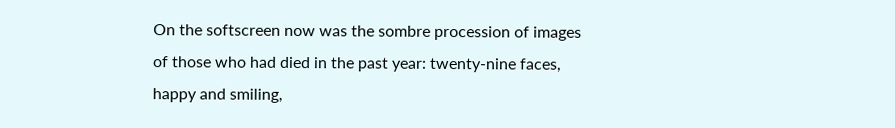On the softscreen now was the sombre procession of images of those who had died in the past year: twenty-nine faces, happy and smiling,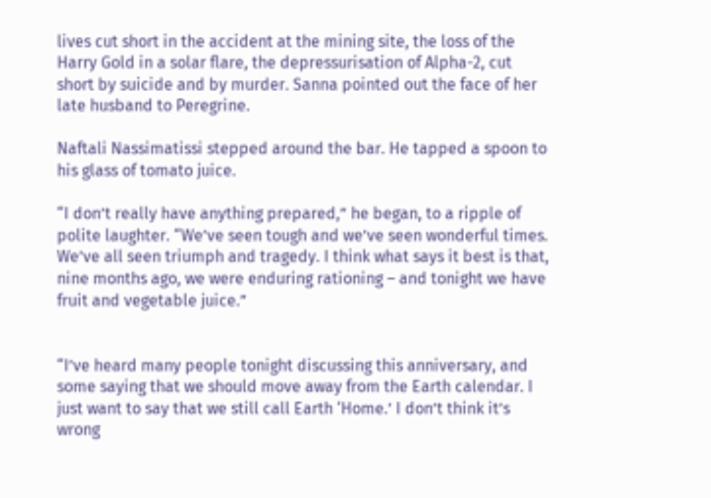lives cut short in the accident at the mining site, the loss of the Harry Gold in a solar flare, the depressurisation of Alpha-2, cut short by suicide and by murder. Sanna pointed out the face of her late husband to Peregrine.

Naftali Nassimatissi stepped around the bar. He tapped a spoon to his glass of tomato juice.

“I don’t really have anything prepared,” he began, to a ripple of polite laughter. “We’ve seen tough and we’ve seen wonderful times. We’ve all seen triumph and tragedy. I think what says it best is that, nine months ago, we were enduring rationing – and tonight we have fruit and vegetable juice.”


“I’ve heard many people tonight discussing this anniversary, and some saying that we should move away from the Earth calendar. I just want to say that we still call Earth ‘Home.’ I don’t think it’s wrong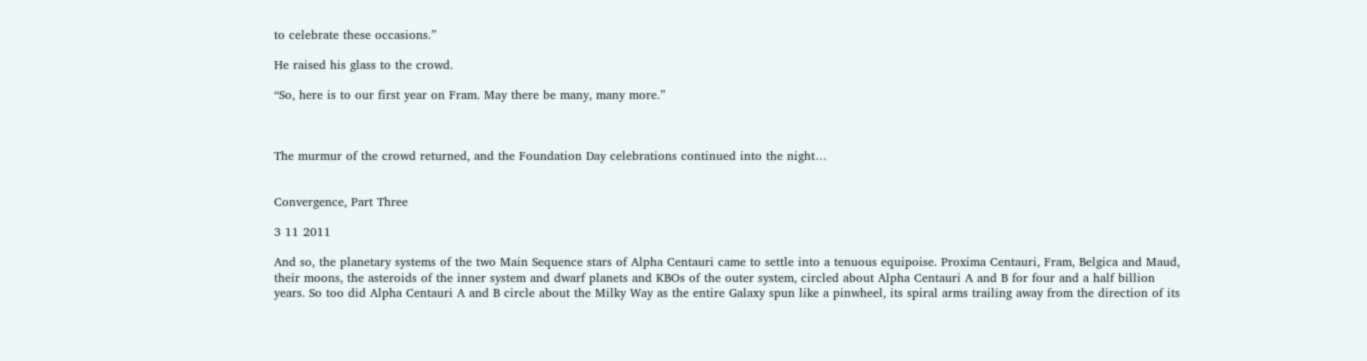to celebrate these occasions.”

He raised his glass to the crowd.

“So, here is to our first year on Fram. May there be many, many more.”



The murmur of the crowd returned, and the Foundation Day celebrations continued into the night…


Convergence, Part Three

3 11 2011

And so, the planetary systems of the two Main Sequence stars of Alpha Centauri came to settle into a tenuous equipoise. Proxima Centauri, Fram, Belgica and Maud, their moons, the asteroids of the inner system and dwarf planets and KBOs of the outer system, circled about Alpha Centauri A and B for four and a half billion years. So too did Alpha Centauri A and B circle about the Milky Way as the entire Galaxy spun like a pinwheel, its spiral arms trailing away from the direction of its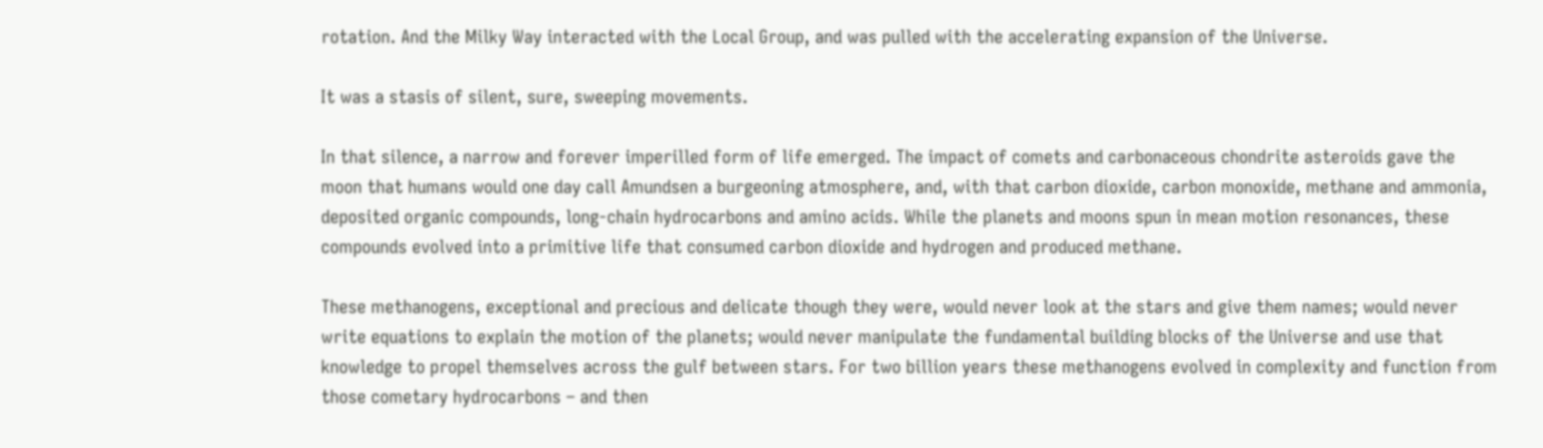rotation. And the Milky Way interacted with the Local Group, and was pulled with the accelerating expansion of the Universe.

It was a stasis of silent, sure, sweeping movements.

In that silence, a narrow and forever imperilled form of life emerged. The impact of comets and carbonaceous chondrite asteroids gave the moon that humans would one day call Amundsen a burgeoning atmosphere, and, with that carbon dioxide, carbon monoxide, methane and ammonia, deposited organic compounds, long-chain hydrocarbons and amino acids. While the planets and moons spun in mean motion resonances, these compounds evolved into a primitive life that consumed carbon dioxide and hydrogen and produced methane.

These methanogens, exceptional and precious and delicate though they were, would never look at the stars and give them names; would never write equations to explain the motion of the planets; would never manipulate the fundamental building blocks of the Universe and use that knowledge to propel themselves across the gulf between stars. For two billion years these methanogens evolved in complexity and function from those cometary hydrocarbons – and then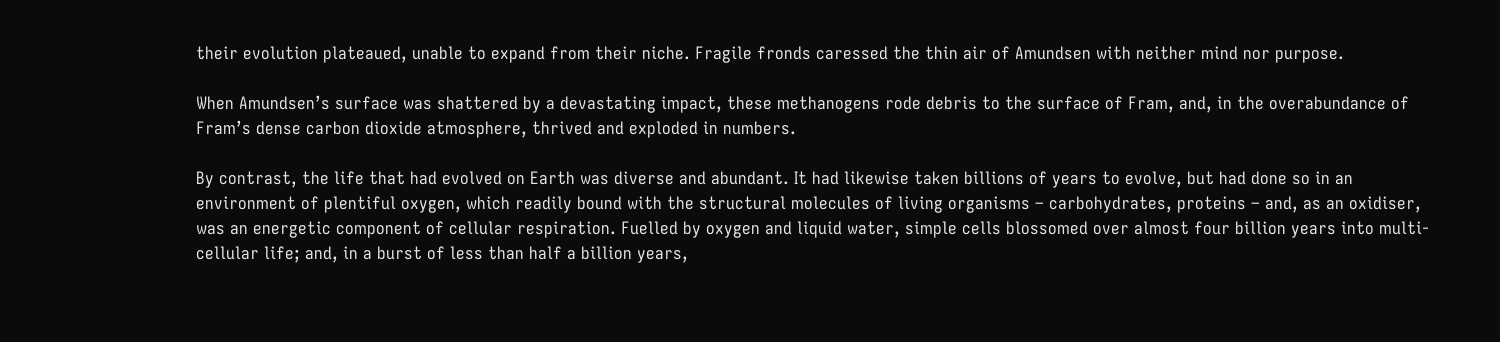their evolution plateaued, unable to expand from their niche. Fragile fronds caressed the thin air of Amundsen with neither mind nor purpose.

When Amundsen’s surface was shattered by a devastating impact, these methanogens rode debris to the surface of Fram, and, in the overabundance of Fram’s dense carbon dioxide atmosphere, thrived and exploded in numbers.

By contrast, the life that had evolved on Earth was diverse and abundant. It had likewise taken billions of years to evolve, but had done so in an environment of plentiful oxygen, which readily bound with the structural molecules of living organisms – carbohydrates, proteins – and, as an oxidiser, was an energetic component of cellular respiration. Fuelled by oxygen and liquid water, simple cells blossomed over almost four billion years into multi-cellular life; and, in a burst of less than half a billion years,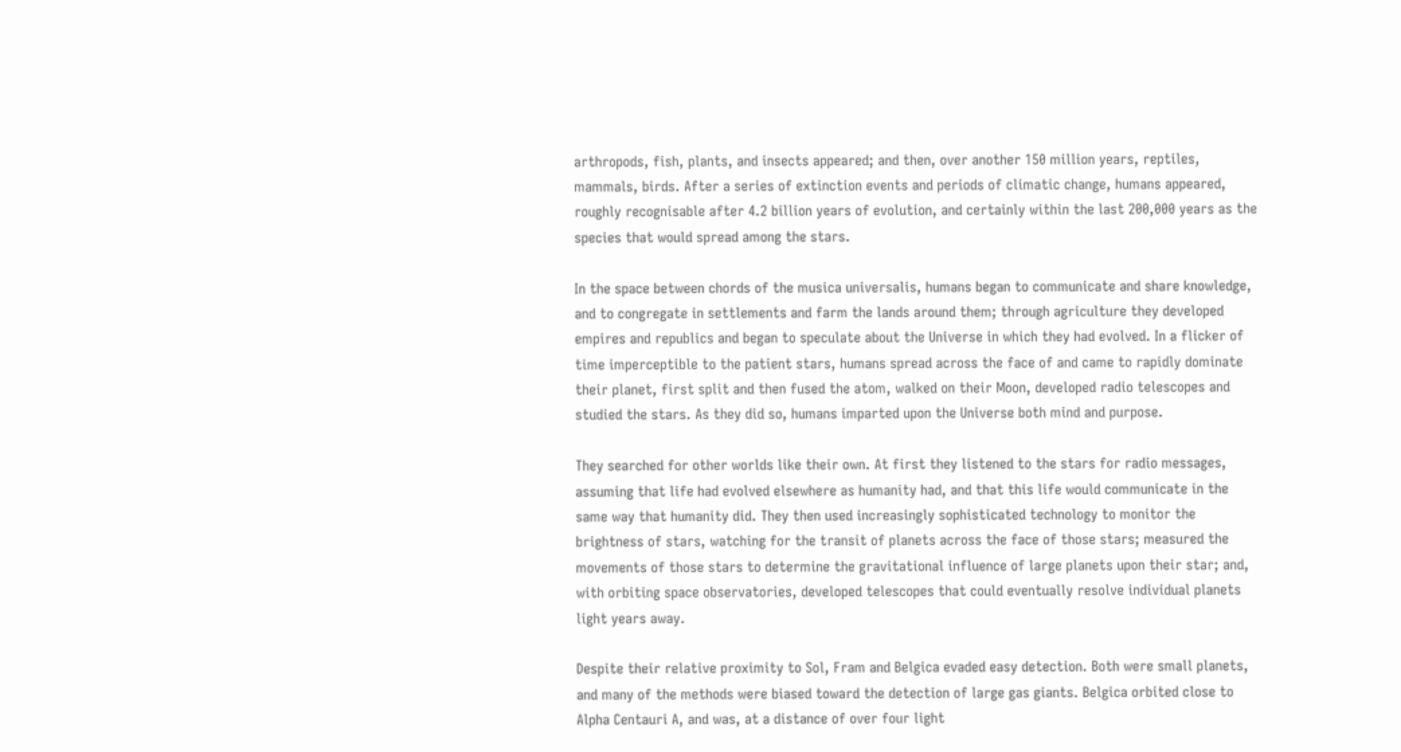arthropods, fish, plants, and insects appeared; and then, over another 150 million years, reptiles, mammals, birds. After a series of extinction events and periods of climatic change, humans appeared, roughly recognisable after 4.2 billion years of evolution, and certainly within the last 200,000 years as the species that would spread among the stars.

In the space between chords of the musica universalis, humans began to communicate and share knowledge, and to congregate in settlements and farm the lands around them; through agriculture they developed empires and republics and began to speculate about the Universe in which they had evolved. In a flicker of time imperceptible to the patient stars, humans spread across the face of and came to rapidly dominate their planet, first split and then fused the atom, walked on their Moon, developed radio telescopes and studied the stars. As they did so, humans imparted upon the Universe both mind and purpose.

They searched for other worlds like their own. At first they listened to the stars for radio messages, assuming that life had evolved elsewhere as humanity had, and that this life would communicate in the same way that humanity did. They then used increasingly sophisticated technology to monitor the brightness of stars, watching for the transit of planets across the face of those stars; measured the movements of those stars to determine the gravitational influence of large planets upon their star; and, with orbiting space observatories, developed telescopes that could eventually resolve individual planets light years away.

Despite their relative proximity to Sol, Fram and Belgica evaded easy detection. Both were small planets, and many of the methods were biased toward the detection of large gas giants. Belgica orbited close to Alpha Centauri A, and was, at a distance of over four light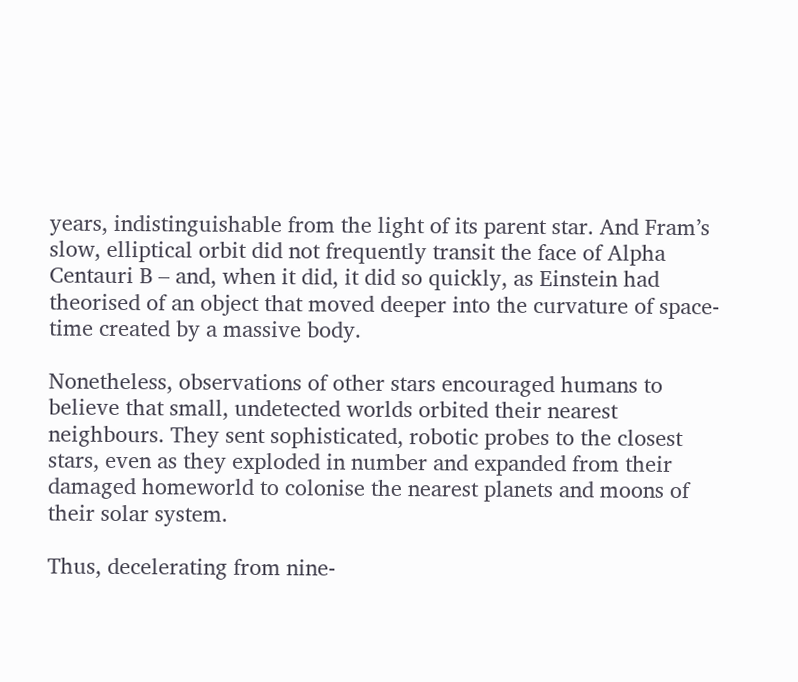years, indistinguishable from the light of its parent star. And Fram’s slow, elliptical orbit did not frequently transit the face of Alpha Centauri B – and, when it did, it did so quickly, as Einstein had theorised of an object that moved deeper into the curvature of space-time created by a massive body.

Nonetheless, observations of other stars encouraged humans to believe that small, undetected worlds orbited their nearest neighbours. They sent sophisticated, robotic probes to the closest stars, even as they exploded in number and expanded from their damaged homeworld to colonise the nearest planets and moons of their solar system.

Thus, decelerating from nine-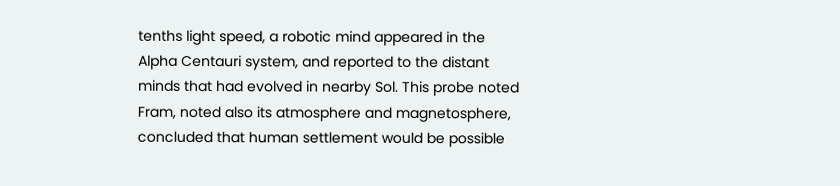tenths light speed, a robotic mind appeared in the Alpha Centauri system, and reported to the distant minds that had evolved in nearby Sol. This probe noted Fram, noted also its atmosphere and magnetosphere, concluded that human settlement would be possible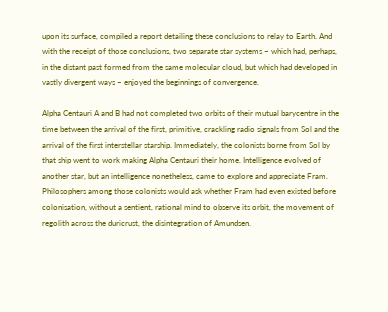upon its surface, compiled a report detailing these conclusions to relay to Earth. And with the receipt of those conclusions, two separate star systems – which had, perhaps, in the distant past formed from the same molecular cloud, but which had developed in vastly divergent ways – enjoyed the beginnings of convergence.

Alpha Centauri A and B had not completed two orbits of their mutual barycentre in the time between the arrival of the first, primitive, crackling radio signals from Sol and the arrival of the first interstellar starship. Immediately, the colonists borne from Sol by that ship went to work making Alpha Centauri their home. Intelligence evolved of another star, but an intelligence nonetheless, came to explore and appreciate Fram. Philosophers among those colonists would ask whether Fram had even existed before colonisation, without a sentient, rational mind to observe its orbit, the movement of regolith across the duricrust, the disintegration of Amundsen.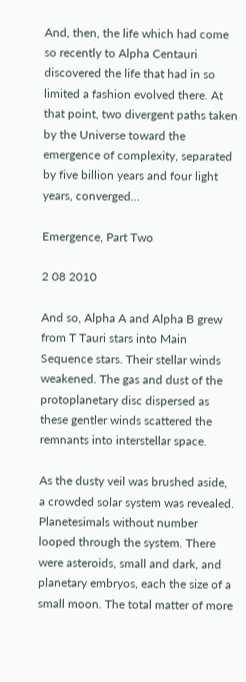And, then, the life which had come so recently to Alpha Centauri discovered the life that had in so limited a fashion evolved there. At that point, two divergent paths taken by the Universe toward the emergence of complexity, separated by five billion years and four light years, converged…

Emergence, Part Two

2 08 2010

And so, Alpha A and Alpha B grew from T Tauri stars into Main Sequence stars. Their stellar winds weakened. The gas and dust of the protoplanetary disc dispersed as these gentler winds scattered the remnants into interstellar space.

As the dusty veil was brushed aside, a crowded solar system was revealed. Planetesimals without number looped through the system. There were asteroids, small and dark, and planetary embryos, each the size of a small moon. The total matter of more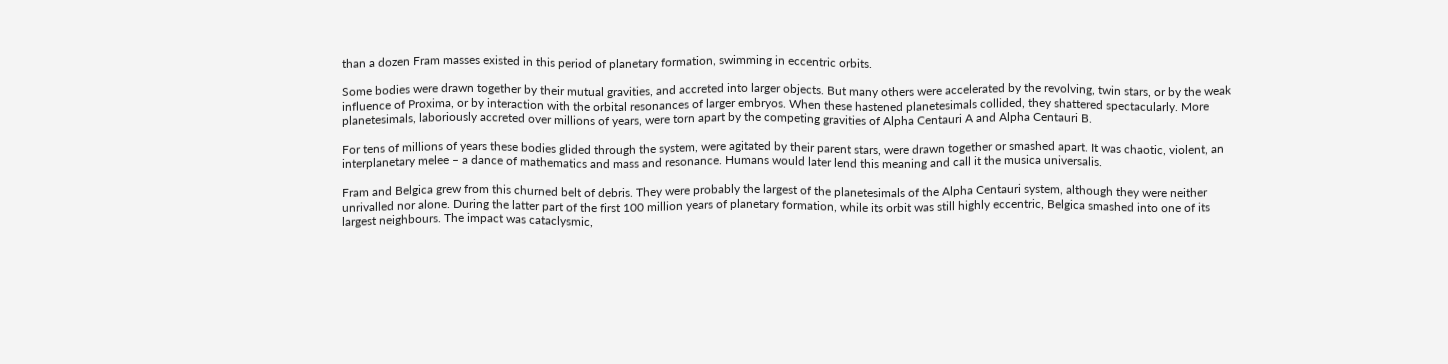than a dozen Fram masses existed in this period of planetary formation, swimming in eccentric orbits.

Some bodies were drawn together by their mutual gravities, and accreted into larger objects. But many others were accelerated by the revolving, twin stars, or by the weak influence of Proxima, or by interaction with the orbital resonances of larger embryos. When these hastened planetesimals collided, they shattered spectacularly. More planetesimals, laboriously accreted over millions of years, were torn apart by the competing gravities of Alpha Centauri A and Alpha Centauri B.

For tens of millions of years these bodies glided through the system, were agitated by their parent stars, were drawn together or smashed apart. It was chaotic, violent, an interplanetary melee – a dance of mathematics and mass and resonance. Humans would later lend this meaning and call it the musica universalis.

Fram and Belgica grew from this churned belt of debris. They were probably the largest of the planetesimals of the Alpha Centauri system, although they were neither unrivalled nor alone. During the latter part of the first 100 million years of planetary formation, while its orbit was still highly eccentric, Belgica smashed into one of its largest neighbours. The impact was cataclysmic,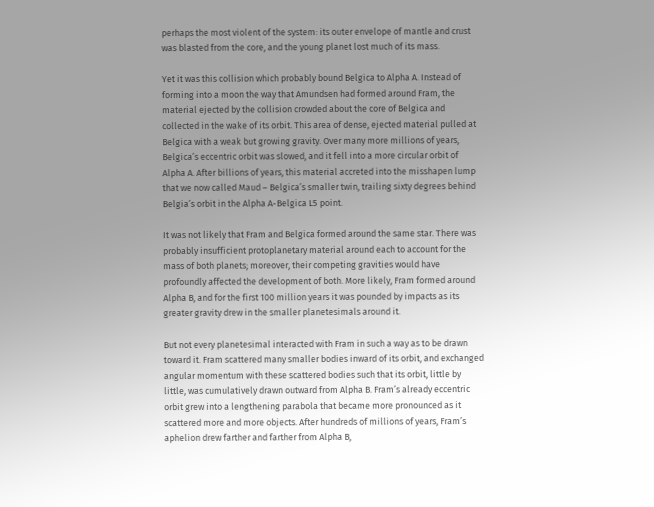perhaps the most violent of the system: its outer envelope of mantle and crust was blasted from the core, and the young planet lost much of its mass.

Yet it was this collision which probably bound Belgica to Alpha A. Instead of forming into a moon the way that Amundsen had formed around Fram, the material ejected by the collision crowded about the core of Belgica and collected in the wake of its orbit. This area of dense, ejected material pulled at Belgica with a weak but growing gravity. Over many more millions of years, Belgica’s eccentric orbit was slowed, and it fell into a more circular orbit of Alpha A. After billions of years, this material accreted into the misshapen lump that we now called Maud – Belgica’s smaller twin, trailing sixty degrees behind Belgia’s orbit in the Alpha A-Belgica L5 point.

It was not likely that Fram and Belgica formed around the same star. There was probably insufficient protoplanetary material around each to account for the mass of both planets; moreover, their competing gravities would have profoundly affected the development of both. More likely, Fram formed around Alpha B, and for the first 100 million years it was pounded by impacts as its greater gravity drew in the smaller planetesimals around it.

But not every planetesimal interacted with Fram in such a way as to be drawn toward it. Fram scattered many smaller bodies inward of its orbit, and exchanged angular momentum with these scattered bodies such that its orbit, little by little, was cumulatively drawn outward from Alpha B. Fram’s already eccentric orbit grew into a lengthening parabola that became more pronounced as it scattered more and more objects. After hundreds of millions of years, Fram’s aphelion drew farther and farther from Alpha B,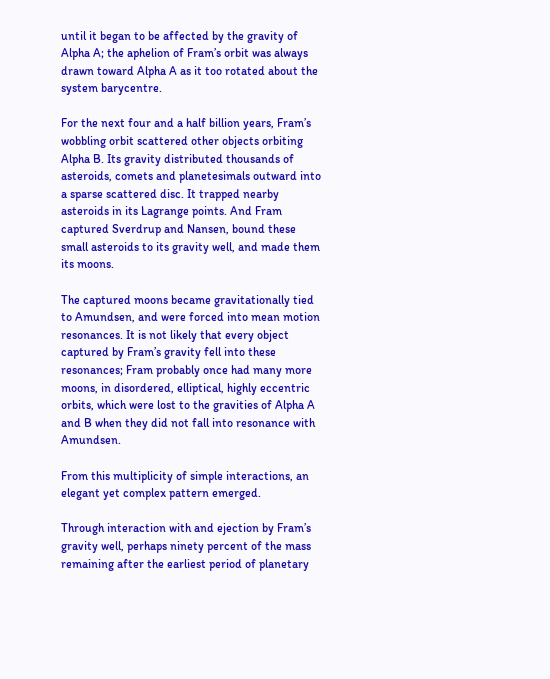until it began to be affected by the gravity of Alpha A; the aphelion of Fram’s orbit was always drawn toward Alpha A as it too rotated about the system barycentre.

For the next four and a half billion years, Fram’s wobbling orbit scattered other objects orbiting Alpha B. Its gravity distributed thousands of asteroids, comets and planetesimals outward into a sparse scattered disc. It trapped nearby asteroids in its Lagrange points. And Fram captured Sverdrup and Nansen, bound these small asteroids to its gravity well, and made them its moons.

The captured moons became gravitationally tied to Amundsen, and were forced into mean motion resonances. It is not likely that every object captured by Fram’s gravity fell into these resonances; Fram probably once had many more moons, in disordered, elliptical, highly eccentric orbits, which were lost to the gravities of Alpha A and B when they did not fall into resonance with Amundsen.

From this multiplicity of simple interactions, an elegant yet complex pattern emerged.

Through interaction with and ejection by Fram’s gravity well, perhaps ninety percent of the mass remaining after the earliest period of planetary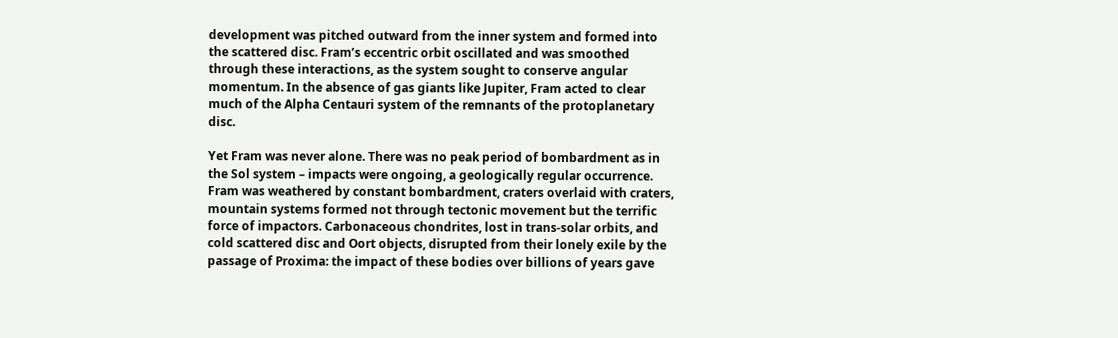development was pitched outward from the inner system and formed into the scattered disc. Fram’s eccentric orbit oscillated and was smoothed through these interactions, as the system sought to conserve angular momentum. In the absence of gas giants like Jupiter, Fram acted to clear much of the Alpha Centauri system of the remnants of the protoplanetary disc.

Yet Fram was never alone. There was no peak period of bombardment as in the Sol system – impacts were ongoing, a geologically regular occurrence. Fram was weathered by constant bombardment, craters overlaid with craters, mountain systems formed not through tectonic movement but the terrific force of impactors. Carbonaceous chondrites, lost in trans-solar orbits, and cold scattered disc and Oort objects, disrupted from their lonely exile by the passage of Proxima: the impact of these bodies over billions of years gave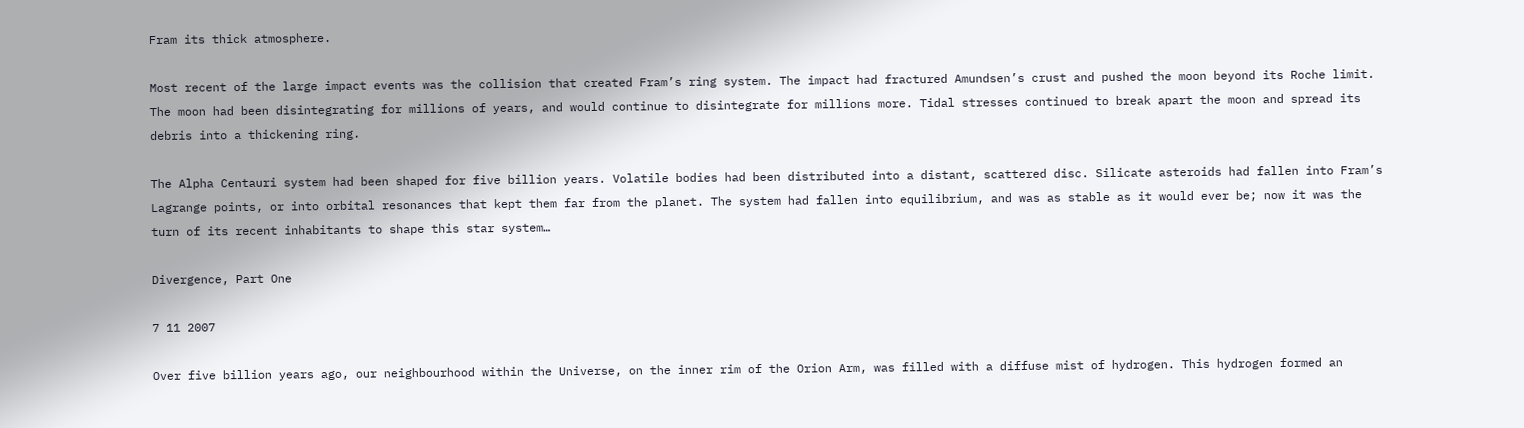Fram its thick atmosphere.

Most recent of the large impact events was the collision that created Fram’s ring system. The impact had fractured Amundsen’s crust and pushed the moon beyond its Roche limit. The moon had been disintegrating for millions of years, and would continue to disintegrate for millions more. Tidal stresses continued to break apart the moon and spread its debris into a thickening ring.

The Alpha Centauri system had been shaped for five billion years. Volatile bodies had been distributed into a distant, scattered disc. Silicate asteroids had fallen into Fram’s Lagrange points, or into orbital resonances that kept them far from the planet. The system had fallen into equilibrium, and was as stable as it would ever be; now it was the turn of its recent inhabitants to shape this star system…

Divergence, Part One

7 11 2007

Over five billion years ago, our neighbourhood within the Universe, on the inner rim of the Orion Arm, was filled with a diffuse mist of hydrogen. This hydrogen formed an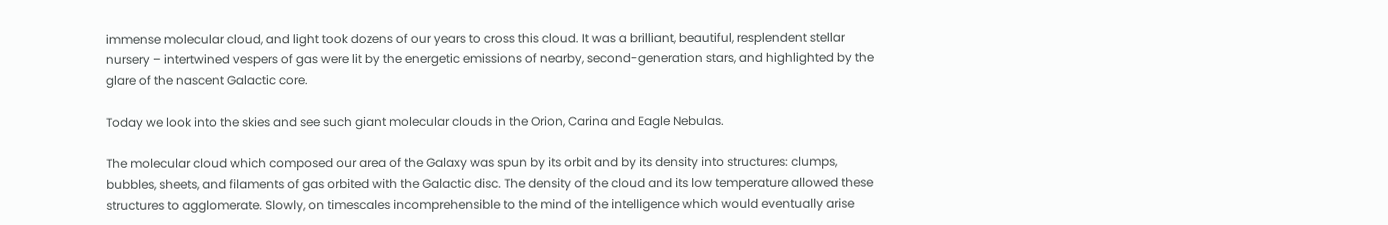immense molecular cloud, and light took dozens of our years to cross this cloud. It was a brilliant, beautiful, resplendent stellar nursery – intertwined vespers of gas were lit by the energetic emissions of nearby, second-generation stars, and highlighted by the glare of the nascent Galactic core.

Today we look into the skies and see such giant molecular clouds in the Orion, Carina and Eagle Nebulas.

The molecular cloud which composed our area of the Galaxy was spun by its orbit and by its density into structures: clumps, bubbles, sheets, and filaments of gas orbited with the Galactic disc. The density of the cloud and its low temperature allowed these structures to agglomerate. Slowly, on timescales incomprehensible to the mind of the intelligence which would eventually arise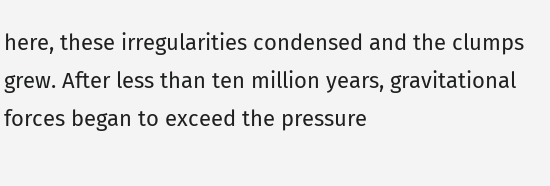here, these irregularities condensed and the clumps grew. After less than ten million years, gravitational forces began to exceed the pressure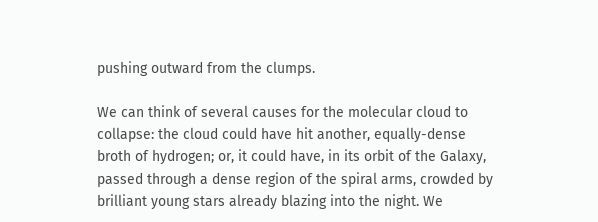pushing outward from the clumps.

We can think of several causes for the molecular cloud to collapse: the cloud could have hit another, equally-dense broth of hydrogen; or, it could have, in its orbit of the Galaxy, passed through a dense region of the spiral arms, crowded by brilliant young stars already blazing into the night. We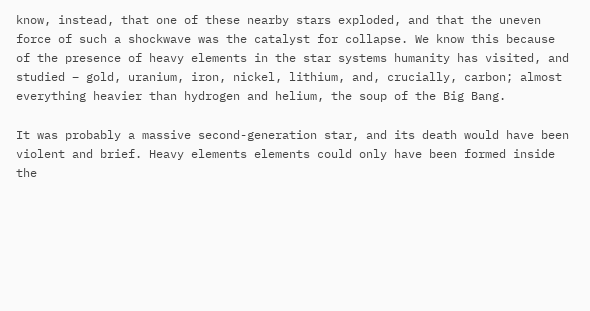know, instead, that one of these nearby stars exploded, and that the uneven force of such a shockwave was the catalyst for collapse. We know this because of the presence of heavy elements in the star systems humanity has visited, and studied – gold, uranium, iron, nickel, lithium, and, crucially, carbon; almost everything heavier than hydrogen and helium, the soup of the Big Bang.

It was probably a massive second-generation star, and its death would have been violent and brief. Heavy elements elements could only have been formed inside the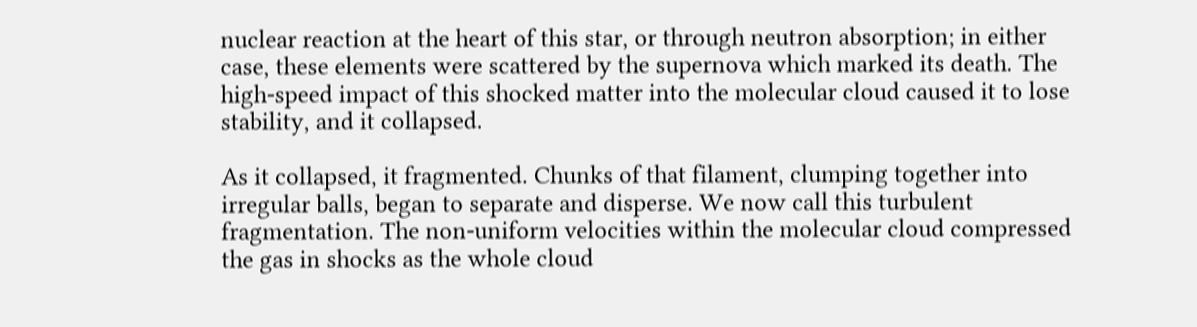nuclear reaction at the heart of this star, or through neutron absorption; in either case, these elements were scattered by the supernova which marked its death. The high-speed impact of this shocked matter into the molecular cloud caused it to lose stability, and it collapsed.

As it collapsed, it fragmented. Chunks of that filament, clumping together into irregular balls, began to separate and disperse. We now call this turbulent fragmentation. The non-uniform velocities within the molecular cloud compressed the gas in shocks as the whole cloud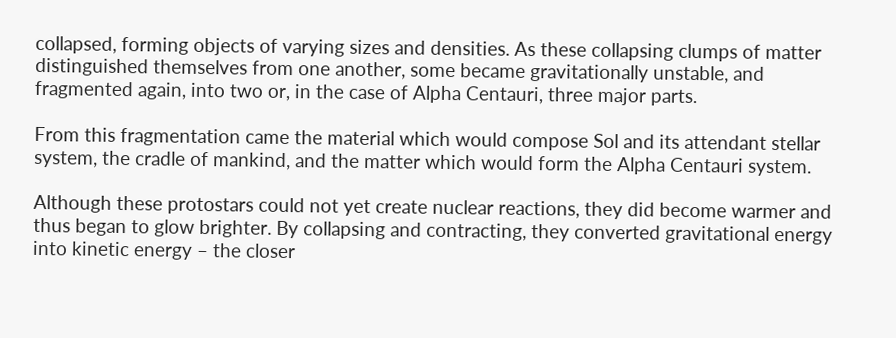collapsed, forming objects of varying sizes and densities. As these collapsing clumps of matter distinguished themselves from one another, some became gravitationally unstable, and fragmented again, into two or, in the case of Alpha Centauri, three major parts.

From this fragmentation came the material which would compose Sol and its attendant stellar system, the cradle of mankind, and the matter which would form the Alpha Centauri system.

Although these protostars could not yet create nuclear reactions, they did become warmer and thus began to glow brighter. By collapsing and contracting, they converted gravitational energy into kinetic energy – the closer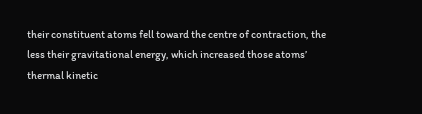their constituent atoms fell toward the centre of contraction, the less their gravitational energy, which increased those atoms’ thermal kinetic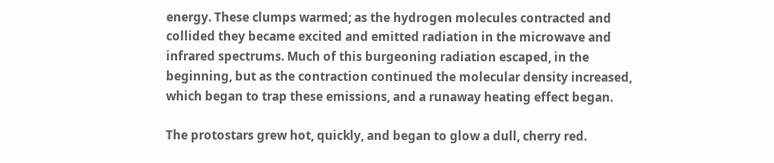energy. These clumps warmed; as the hydrogen molecules contracted and collided they became excited and emitted radiation in the microwave and infrared spectrums. Much of this burgeoning radiation escaped, in the beginning, but as the contraction continued the molecular density increased, which began to trap these emissions, and a runaway heating effect began.

The protostars grew hot, quickly, and began to glow a dull, cherry red.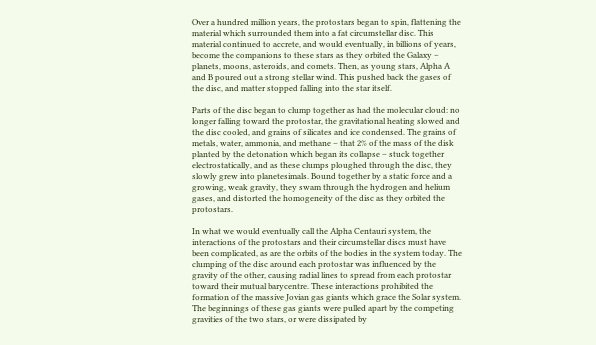Over a hundred million years, the protostars began to spin, flattening the material which surrounded them into a fat circumstellar disc. This material continued to accrete, and would eventually, in billions of years, become the companions to these stars as they orbited the Galaxy – planets, moons, asteroids, and comets. Then, as young stars, Alpha A and B poured out a strong stellar wind. This pushed back the gases of the disc, and matter stopped falling into the star itself.

Parts of the disc began to clump together as had the molecular cloud: no longer falling toward the protostar, the gravitational heating slowed and the disc cooled, and grains of silicates and ice condensed. The grains of metals, water, ammonia, and methane – that 2% of the mass of the disk planted by the detonation which began its collapse – stuck together electrostatically, and as these clumps ploughed through the disc, they slowly grew into planetesimals. Bound together by a static force and a growing, weak gravity, they swam through the hydrogen and helium gases, and distorted the homogeneity of the disc as they orbited the protostars.

In what we would eventually call the Alpha Centauri system, the interactions of the protostars and their circumstellar discs must have been complicated, as are the orbits of the bodies in the system today. The clumping of the disc around each protostar was influenced by the gravity of the other, causing radial lines to spread from each protostar toward their mutual barycentre. These interactions prohibited the formation of the massive Jovian gas giants which grace the Solar system. The beginnings of these gas giants were pulled apart by the competing gravities of the two stars, or were dissipated by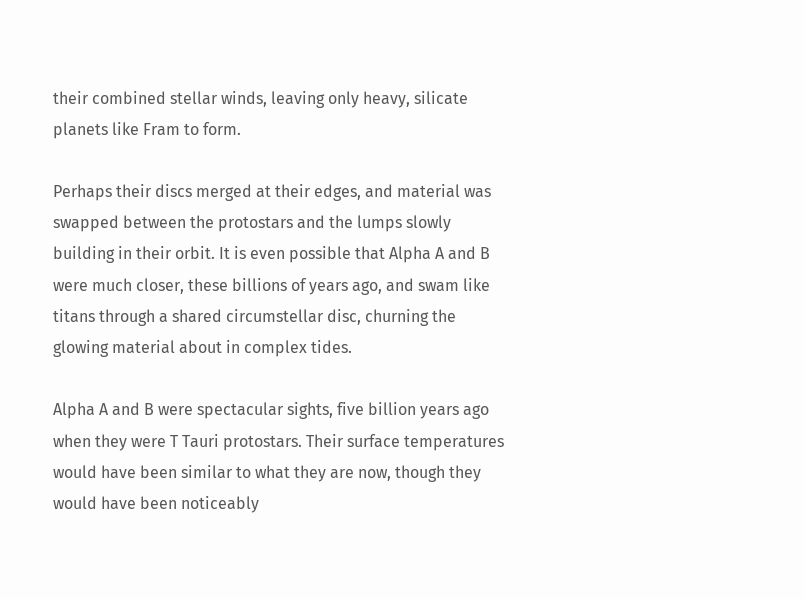their combined stellar winds, leaving only heavy, silicate planets like Fram to form.

Perhaps their discs merged at their edges, and material was swapped between the protostars and the lumps slowly building in their orbit. It is even possible that Alpha A and B were much closer, these billions of years ago, and swam like titans through a shared circumstellar disc, churning the glowing material about in complex tides.

Alpha A and B were spectacular sights, five billion years ago when they were T Tauri protostars. Their surface temperatures would have been similar to what they are now, though they would have been noticeably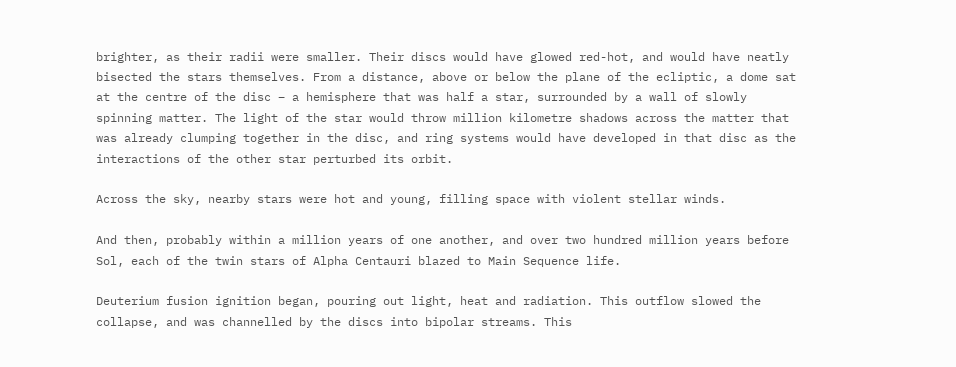brighter, as their radii were smaller. Their discs would have glowed red-hot, and would have neatly bisected the stars themselves. From a distance, above or below the plane of the ecliptic, a dome sat at the centre of the disc – a hemisphere that was half a star, surrounded by a wall of slowly spinning matter. The light of the star would throw million kilometre shadows across the matter that was already clumping together in the disc, and ring systems would have developed in that disc as the interactions of the other star perturbed its orbit.

Across the sky, nearby stars were hot and young, filling space with violent stellar winds.

And then, probably within a million years of one another, and over two hundred million years before Sol, each of the twin stars of Alpha Centauri blazed to Main Sequence life.

Deuterium fusion ignition began, pouring out light, heat and radiation. This outflow slowed the collapse, and was channelled by the discs into bipolar streams. This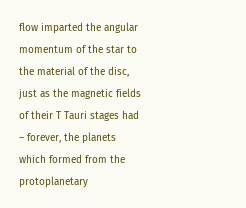flow imparted the angular momentum of the star to the material of the disc, just as the magnetic fields of their T Tauri stages had – forever, the planets which formed from the protoplanetary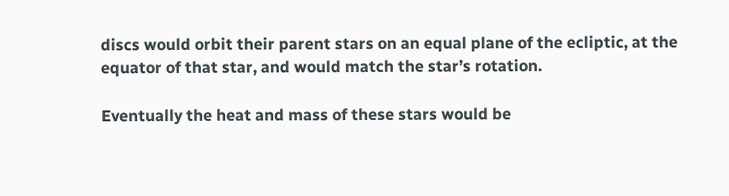discs would orbit their parent stars on an equal plane of the ecliptic, at the equator of that star, and would match the star’s rotation.

Eventually the heat and mass of these stars would be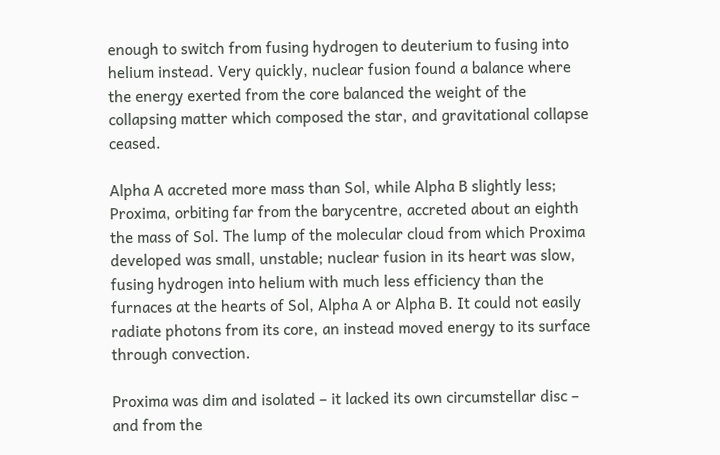enough to switch from fusing hydrogen to deuterium to fusing into helium instead. Very quickly, nuclear fusion found a balance where the energy exerted from the core balanced the weight of the collapsing matter which composed the star, and gravitational collapse ceased.

Alpha A accreted more mass than Sol, while Alpha B slightly less; Proxima, orbiting far from the barycentre, accreted about an eighth the mass of Sol. The lump of the molecular cloud from which Proxima developed was small, unstable; nuclear fusion in its heart was slow, fusing hydrogen into helium with much less efficiency than the furnaces at the hearts of Sol, Alpha A or Alpha B. It could not easily radiate photons from its core, an instead moved energy to its surface through convection.

Proxima was dim and isolated – it lacked its own circumstellar disc – and from the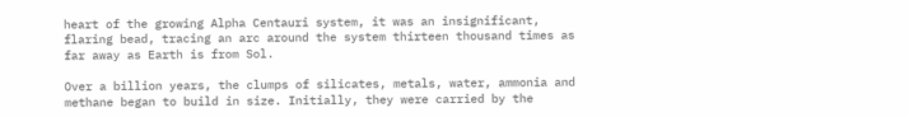heart of the growing Alpha Centauri system, it was an insignificant, flaring bead, tracing an arc around the system thirteen thousand times as far away as Earth is from Sol.

Over a billion years, the clumps of silicates, metals, water, ammonia and methane began to build in size. Initially, they were carried by the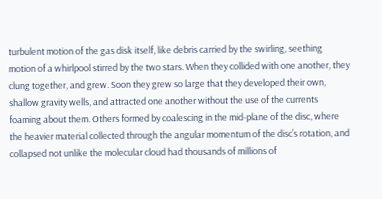turbulent motion of the gas disk itself, like debris carried by the swirling, seething motion of a whirlpool stirred by the two stars. When they collided with one another, they clung together, and grew. Soon they grew so large that they developed their own, shallow gravity wells, and attracted one another without the use of the currents foaming about them. Others formed by coalescing in the mid-plane of the disc, where the heavier material collected through the angular momentum of the disc’s rotation, and collapsed not unlike the molecular cloud had thousands of millions of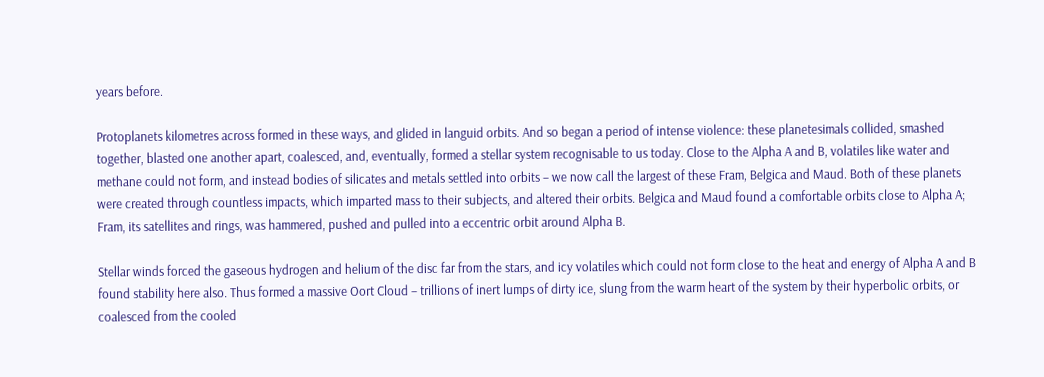years before.

Protoplanets kilometres across formed in these ways, and glided in languid orbits. And so began a period of intense violence: these planetesimals collided, smashed together, blasted one another apart, coalesced, and, eventually, formed a stellar system recognisable to us today. Close to the Alpha A and B, volatiles like water and methane could not form, and instead bodies of silicates and metals settled into orbits – we now call the largest of these Fram, Belgica and Maud. Both of these planets were created through countless impacts, which imparted mass to their subjects, and altered their orbits. Belgica and Maud found a comfortable orbits close to Alpha A; Fram, its satellites and rings, was hammered, pushed and pulled into a eccentric orbit around Alpha B.

Stellar winds forced the gaseous hydrogen and helium of the disc far from the stars, and icy volatiles which could not form close to the heat and energy of Alpha A and B found stability here also. Thus formed a massive Oort Cloud – trillions of inert lumps of dirty ice, slung from the warm heart of the system by their hyperbolic orbits, or coalesced from the cooled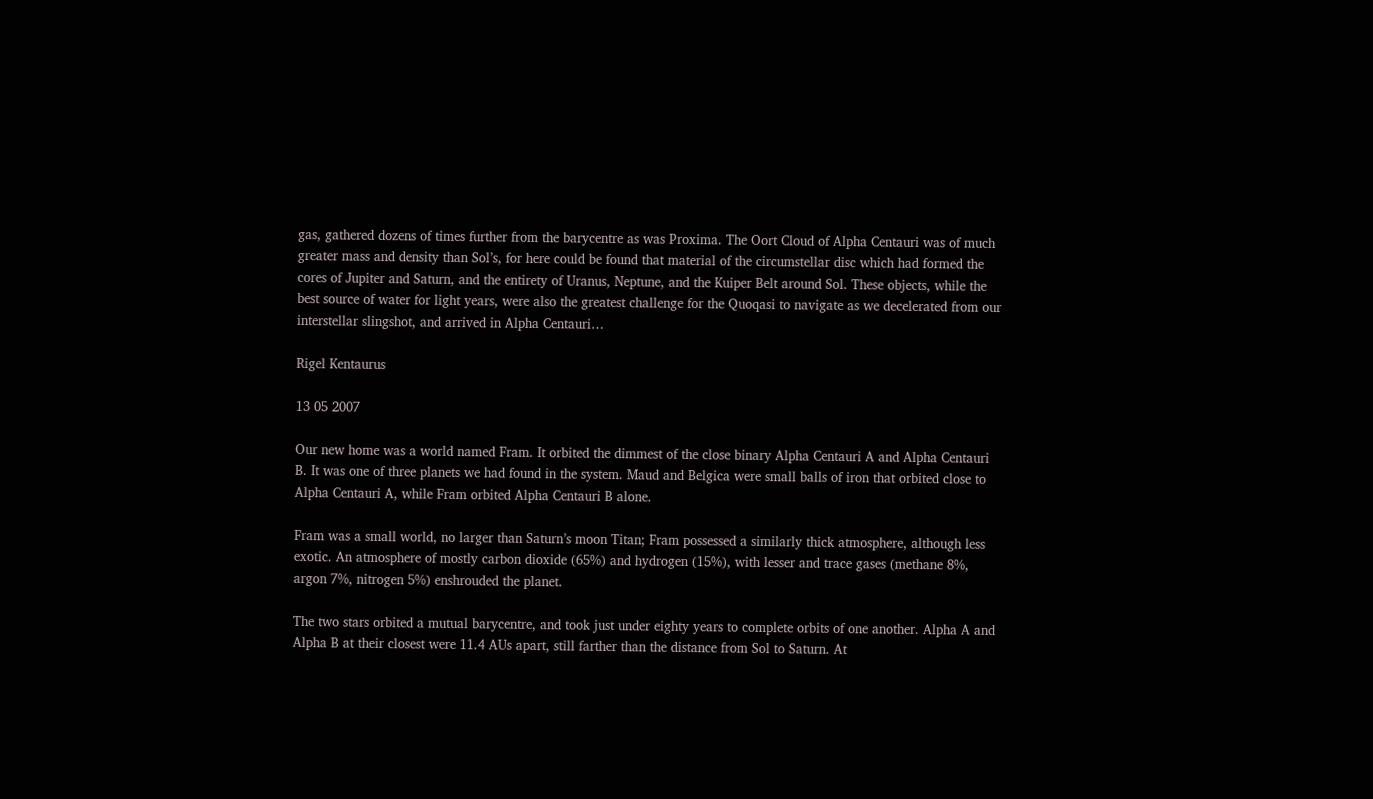gas, gathered dozens of times further from the barycentre as was Proxima. The Oort Cloud of Alpha Centauri was of much greater mass and density than Sol’s, for here could be found that material of the circumstellar disc which had formed the cores of Jupiter and Saturn, and the entirety of Uranus, Neptune, and the Kuiper Belt around Sol. These objects, while the best source of water for light years, were also the greatest challenge for the Quoqasi to navigate as we decelerated from our interstellar slingshot, and arrived in Alpha Centauri…

Rigel Kentaurus

13 05 2007

Our new home was a world named Fram. It orbited the dimmest of the close binary Alpha Centauri A and Alpha Centauri B. It was one of three planets we had found in the system. Maud and Belgica were small balls of iron that orbited close to Alpha Centauri A, while Fram orbited Alpha Centauri B alone.

Fram was a small world, no larger than Saturn’s moon Titan; Fram possessed a similarly thick atmosphere, although less exotic. An atmosphere of mostly carbon dioxide (65%) and hydrogen (15%), with lesser and trace gases (methane 8%, argon 7%, nitrogen 5%) enshrouded the planet.

The two stars orbited a mutual barycentre, and took just under eighty years to complete orbits of one another. Alpha A and Alpha B at their closest were 11.4 AUs apart, still farther than the distance from Sol to Saturn. At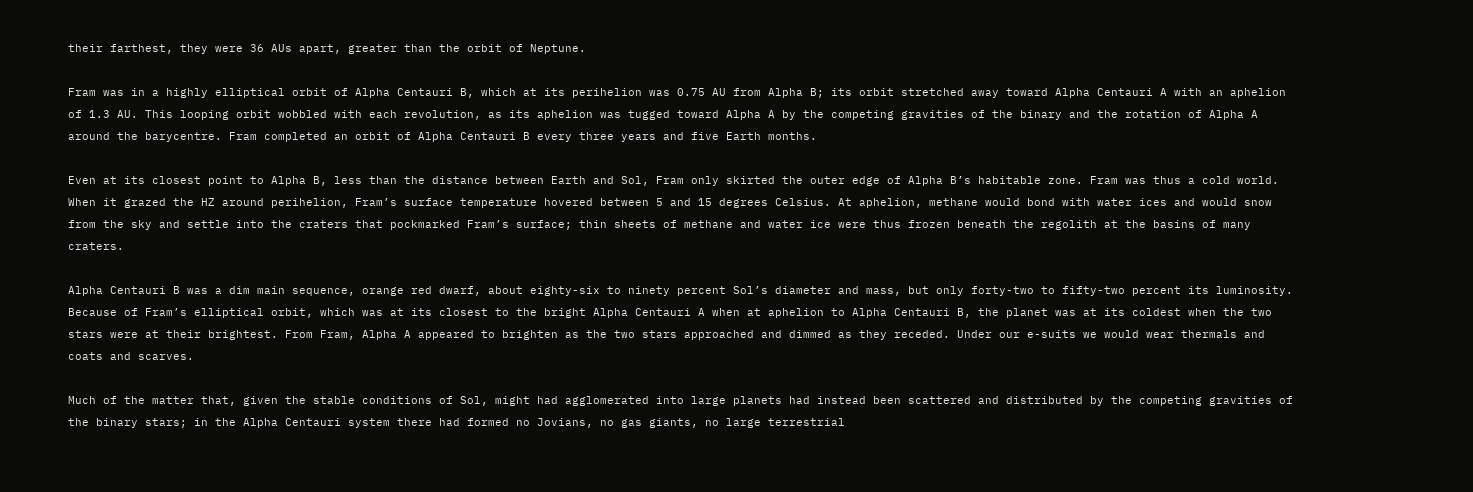their farthest, they were 36 AUs apart, greater than the orbit of Neptune.

Fram was in a highly elliptical orbit of Alpha Centauri B, which at its perihelion was 0.75 AU from Alpha B; its orbit stretched away toward Alpha Centauri A with an aphelion of 1.3 AU. This looping orbit wobbled with each revolution, as its aphelion was tugged toward Alpha A by the competing gravities of the binary and the rotation of Alpha A around the barycentre. Fram completed an orbit of Alpha Centauri B every three years and five Earth months.

Even at its closest point to Alpha B, less than the distance between Earth and Sol, Fram only skirted the outer edge of Alpha B’s habitable zone. Fram was thus a cold world. When it grazed the HZ around perihelion, Fram’s surface temperature hovered between 5 and 15 degrees Celsius. At aphelion, methane would bond with water ices and would snow from the sky and settle into the craters that pockmarked Fram’s surface; thin sheets of methane and water ice were thus frozen beneath the regolith at the basins of many craters.

Alpha Centauri B was a dim main sequence, orange red dwarf, about eighty-six to ninety percent Sol’s diameter and mass, but only forty-two to fifty-two percent its luminosity. Because of Fram’s elliptical orbit, which was at its closest to the bright Alpha Centauri A when at aphelion to Alpha Centauri B, the planet was at its coldest when the two stars were at their brightest. From Fram, Alpha A appeared to brighten as the two stars approached and dimmed as they receded. Under our e-suits we would wear thermals and coats and scarves.

Much of the matter that, given the stable conditions of Sol, might had agglomerated into large planets had instead been scattered and distributed by the competing gravities of the binary stars; in the Alpha Centauri system there had formed no Jovians, no gas giants, no large terrestrial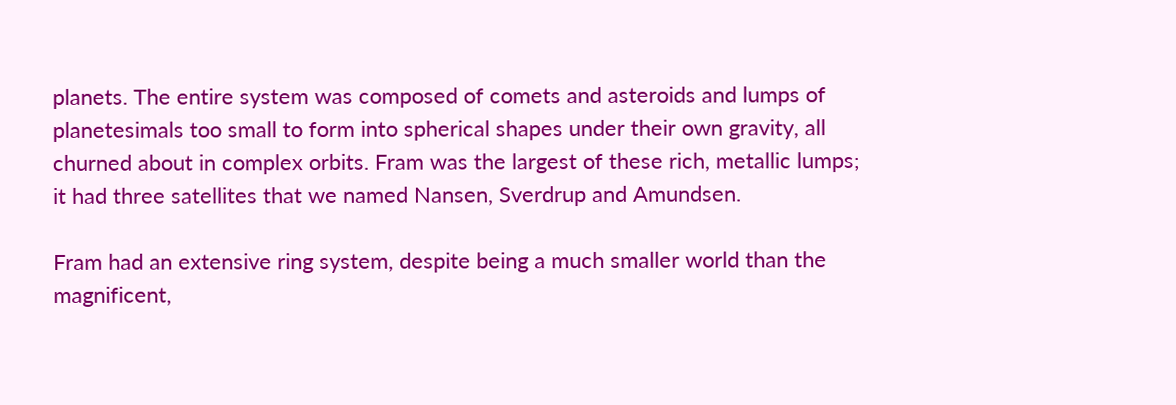planets. The entire system was composed of comets and asteroids and lumps of planetesimals too small to form into spherical shapes under their own gravity, all churned about in complex orbits. Fram was the largest of these rich, metallic lumps; it had three satellites that we named Nansen, Sverdrup and Amundsen.

Fram had an extensive ring system, despite being a much smaller world than the magnificent,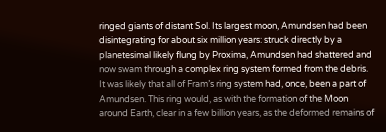ringed giants of distant Sol. Its largest moon, Amundsen had been disintegrating for about six million years: struck directly by a planetesimal likely flung by Proxima, Amundsen had shattered and now swam through a complex ring system formed from the debris. It was likely that all of Fram’s ring system had, once, been a part of Amundsen. This ring would, as with the formation of the Moon around Earth, clear in a few billion years, as the deformed remains of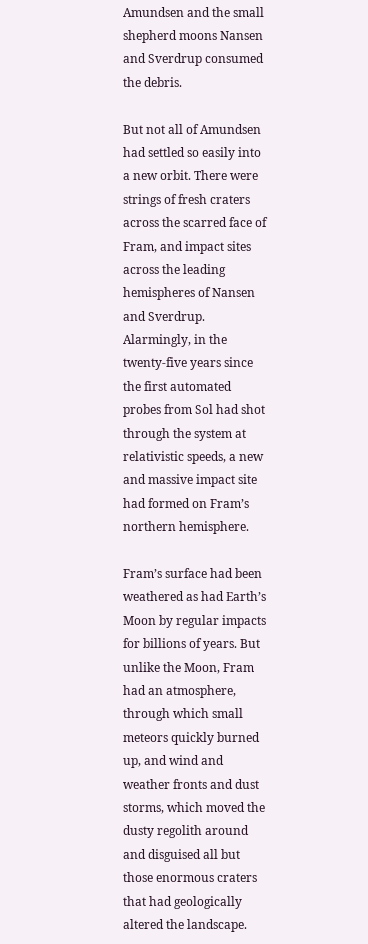Amundsen and the small shepherd moons Nansen and Sverdrup consumed the debris.

But not all of Amundsen had settled so easily into a new orbit. There were strings of fresh craters across the scarred face of Fram, and impact sites across the leading hemispheres of Nansen and Sverdrup. Alarmingly, in the twenty-five years since the first automated probes from Sol had shot through the system at relativistic speeds, a new and massive impact site had formed on Fram’s northern hemisphere.

Fram’s surface had been weathered as had Earth’s Moon by regular impacts for billions of years. But unlike the Moon, Fram had an atmosphere, through which small meteors quickly burned up, and wind and weather fronts and dust storms, which moved the dusty regolith around and disguised all but those enormous craters that had geologically altered the landscape.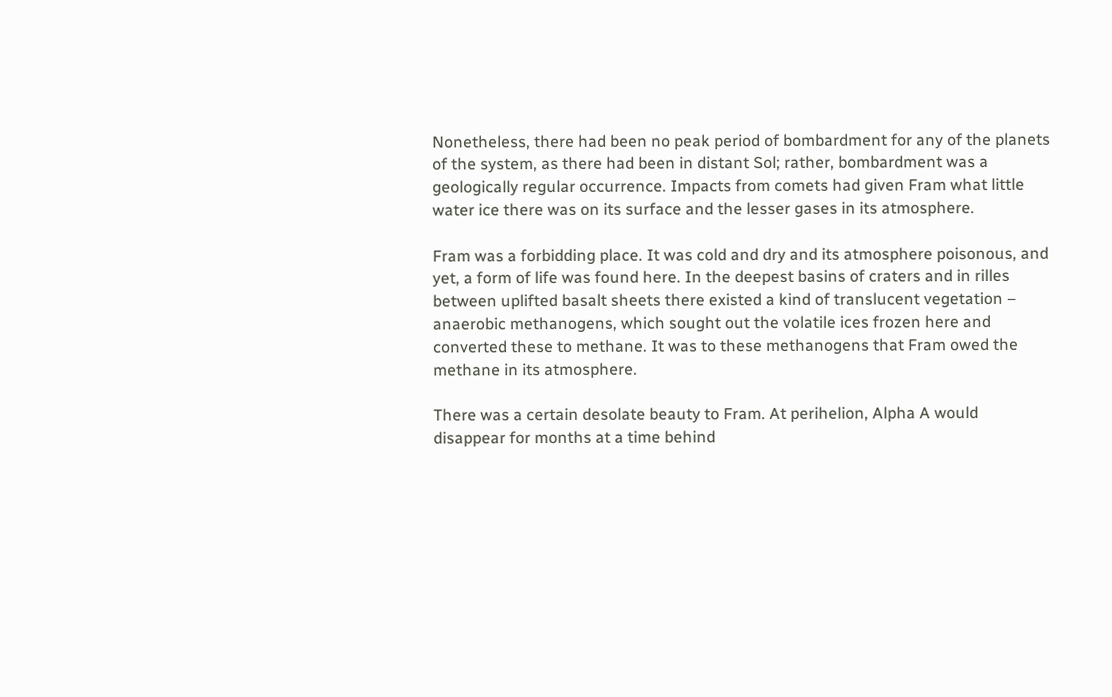Nonetheless, there had been no peak period of bombardment for any of the planets of the system, as there had been in distant Sol; rather, bombardment was a geologically regular occurrence. Impacts from comets had given Fram what little water ice there was on its surface and the lesser gases in its atmosphere.

Fram was a forbidding place. It was cold and dry and its atmosphere poisonous, and yet, a form of life was found here. In the deepest basins of craters and in rilles between uplifted basalt sheets there existed a kind of translucent vegetation – anaerobic methanogens, which sought out the volatile ices frozen here and converted these to methane. It was to these methanogens that Fram owed the methane in its atmosphere.

There was a certain desolate beauty to Fram. At perihelion, Alpha A would disappear for months at a time behind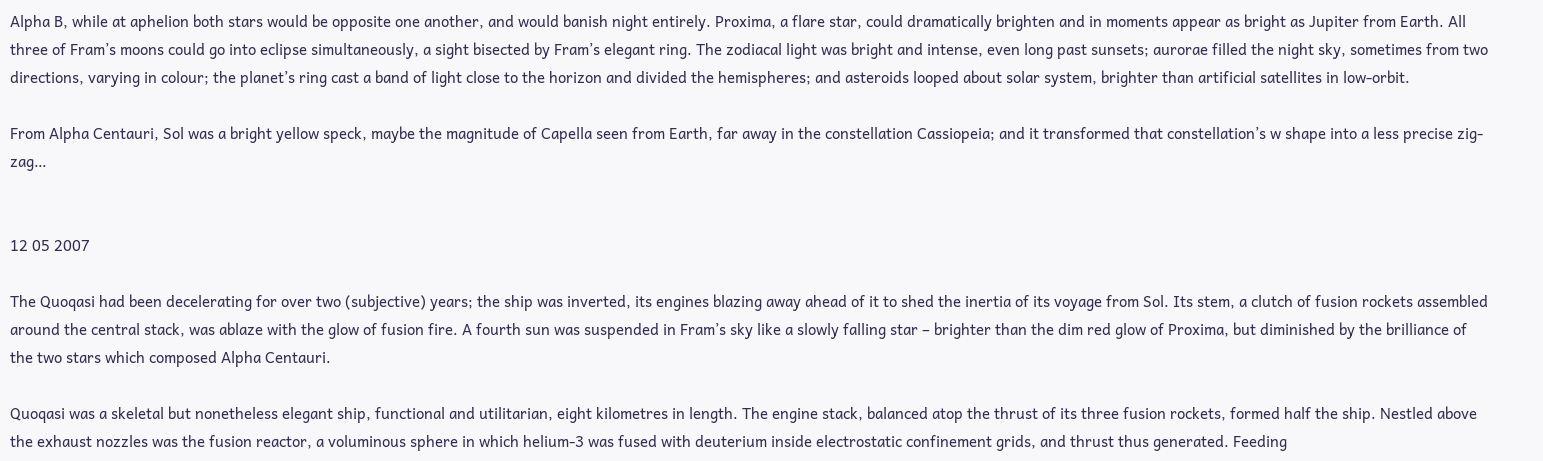Alpha B, while at aphelion both stars would be opposite one another, and would banish night entirely. Proxima, a flare star, could dramatically brighten and in moments appear as bright as Jupiter from Earth. All three of Fram’s moons could go into eclipse simultaneously, a sight bisected by Fram’s elegant ring. The zodiacal light was bright and intense, even long past sunsets; aurorae filled the night sky, sometimes from two directions, varying in colour; the planet’s ring cast a band of light close to the horizon and divided the hemispheres; and asteroids looped about solar system, brighter than artificial satellites in low-orbit.

From Alpha Centauri, Sol was a bright yellow speck, maybe the magnitude of Capella seen from Earth, far away in the constellation Cassiopeia; and it transformed that constellation’s w shape into a less precise zig-zag…


12 05 2007

The Quoqasi had been decelerating for over two (subjective) years; the ship was inverted, its engines blazing away ahead of it to shed the inertia of its voyage from Sol. Its stem, a clutch of fusion rockets assembled around the central stack, was ablaze with the glow of fusion fire. A fourth sun was suspended in Fram’s sky like a slowly falling star – brighter than the dim red glow of Proxima, but diminished by the brilliance of the two stars which composed Alpha Centauri.

Quoqasi was a skeletal but nonetheless elegant ship, functional and utilitarian, eight kilometres in length. The engine stack, balanced atop the thrust of its three fusion rockets, formed half the ship. Nestled above the exhaust nozzles was the fusion reactor, a voluminous sphere in which helium-3 was fused with deuterium inside electrostatic confinement grids, and thrust thus generated. Feeding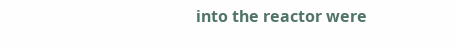into the reactor were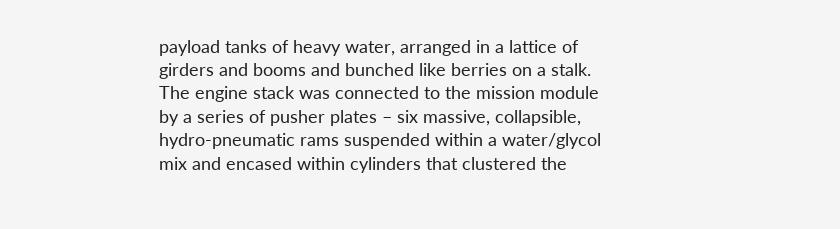payload tanks of heavy water, arranged in a lattice of girders and booms and bunched like berries on a stalk. The engine stack was connected to the mission module by a series of pusher plates – six massive, collapsible, hydro-pneumatic rams suspended within a water/glycol mix and encased within cylinders that clustered the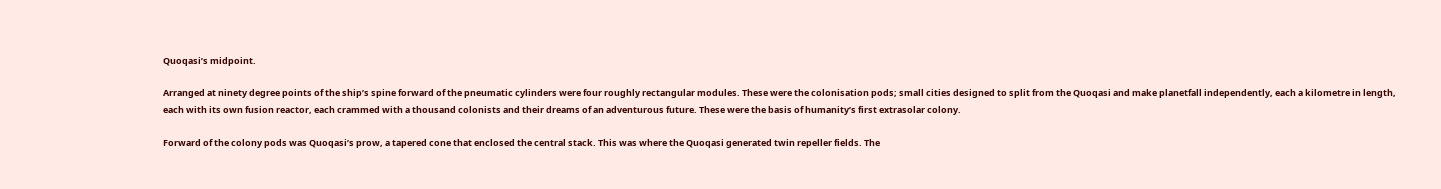Quoqasi’s midpoint.

Arranged at ninety degree points of the ship’s spine forward of the pneumatic cylinders were four roughly rectangular modules. These were the colonisation pods; small cities designed to split from the Quoqasi and make planetfall independently, each a kilometre in length, each with its own fusion reactor, each crammed with a thousand colonists and their dreams of an adventurous future. These were the basis of humanity’s first extrasolar colony.

Forward of the colony pods was Quoqasi’s prow, a tapered cone that enclosed the central stack. This was where the Quoqasi generated twin repeller fields. The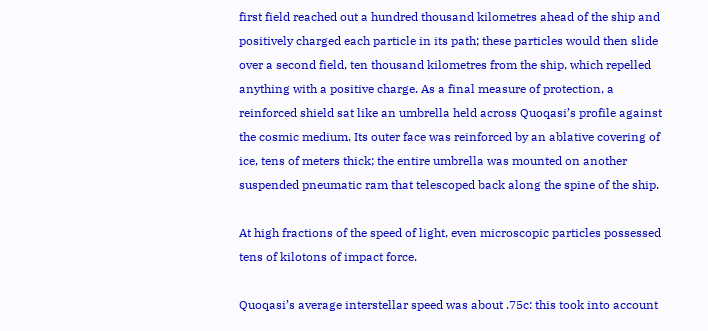first field reached out a hundred thousand kilometres ahead of the ship and positively charged each particle in its path; these particles would then slide over a second field, ten thousand kilometres from the ship, which repelled anything with a positive charge. As a final measure of protection, a reinforced shield sat like an umbrella held across Quoqasi’s profile against the cosmic medium. Its outer face was reinforced by an ablative covering of ice, tens of meters thick; the entire umbrella was mounted on another suspended pneumatic ram that telescoped back along the spine of the ship.

At high fractions of the speed of light, even microscopic particles possessed tens of kilotons of impact force.

Quoqasi’s average interstellar speed was about .75c: this took into account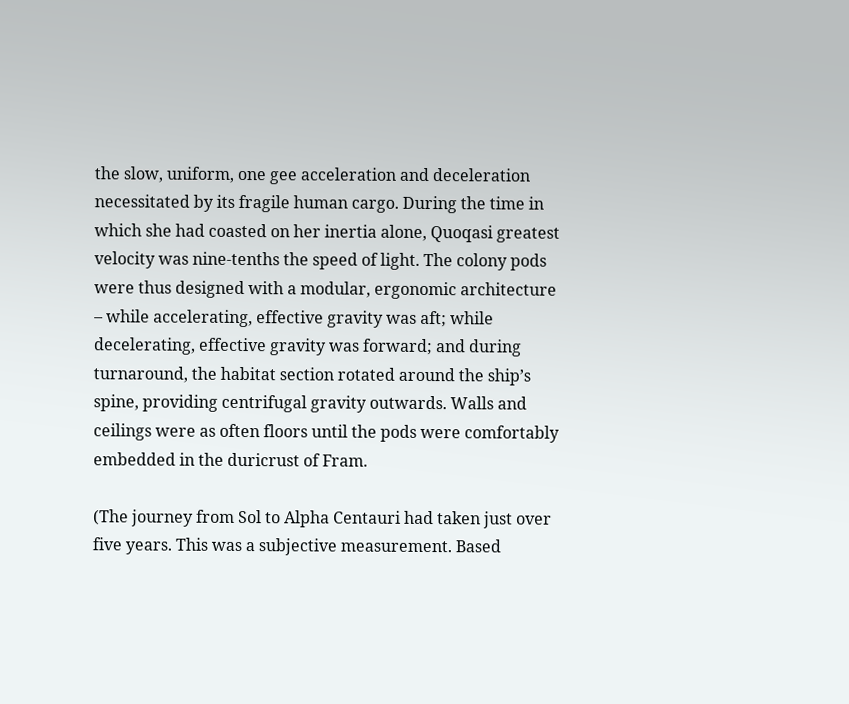the slow, uniform, one gee acceleration and deceleration necessitated by its fragile human cargo. During the time in which she had coasted on her inertia alone, Quoqasi greatest velocity was nine-tenths the speed of light. The colony pods were thus designed with a modular, ergonomic architecture – while accelerating, effective gravity was aft; while decelerating, effective gravity was forward; and during turnaround, the habitat section rotated around the ship’s spine, providing centrifugal gravity outwards. Walls and ceilings were as often floors until the pods were comfortably embedded in the duricrust of Fram.

(The journey from Sol to Alpha Centauri had taken just over five years. This was a subjective measurement. Based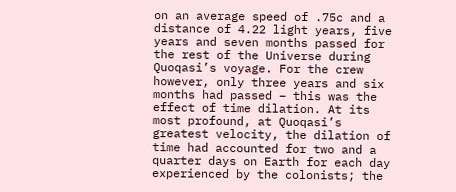on an average speed of .75c and a distance of 4.22 light years, five years and seven months passed for the rest of the Universe during Quoqasi’s voyage. For the crew however, only three years and six months had passed – this was the effect of time dilation. At its most profound, at Quoqasi’s greatest velocity, the dilation of time had accounted for two and a quarter days on Earth for each day experienced by the colonists; the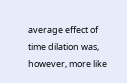average effect of time dilation was, however, more like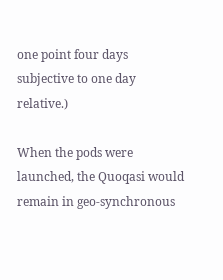one point four days subjective to one day relative.)

When the pods were launched, the Quoqasi would remain in geo-synchronous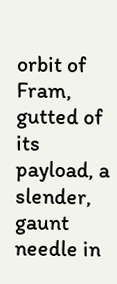orbit of Fram, gutted of its payload, a slender, gaunt needle in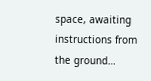space, awaiting instructions from the ground…